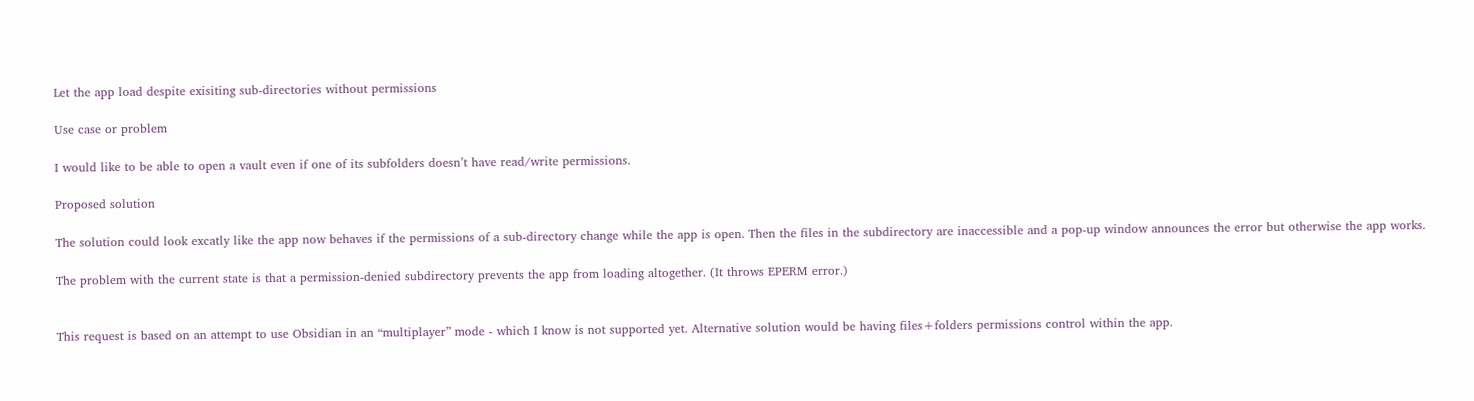Let the app load despite exisiting sub-directories without permissions

Use case or problem

I would like to be able to open a vault even if one of its subfolders doesn’t have read/write permissions.

Proposed solution

The solution could look excatly like the app now behaves if the permissions of a sub-directory change while the app is open. Then the files in the subdirectory are inaccessible and a pop-up window announces the error but otherwise the app works.

The problem with the current state is that a permission-denied subdirectory prevents the app from loading altogether. (It throws EPERM error.)


This request is based on an attempt to use Obsidian in an “multiplayer” mode - which I know is not supported yet. Alternative solution would be having files+folders permissions control within the app.